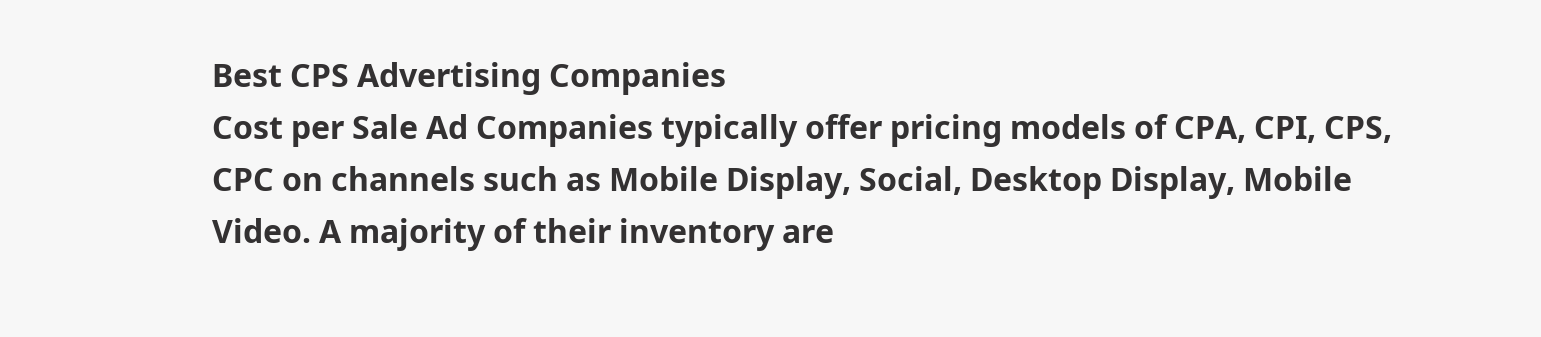Best CPS Advertising Companies
Cost per Sale Ad Companies typically offer pricing models of CPA, CPI, CPS, CPC on channels such as Mobile Display, Social, Desktop Display, Mobile Video. A majority of their inventory are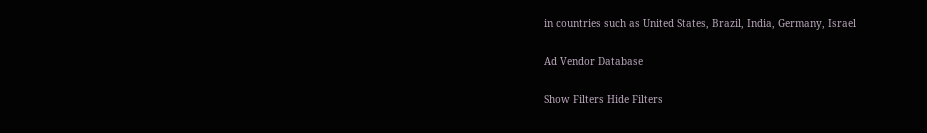in countries such as United States, Brazil, India, Germany, Israel

Ad Vendor Database

Show Filters Hide Filters